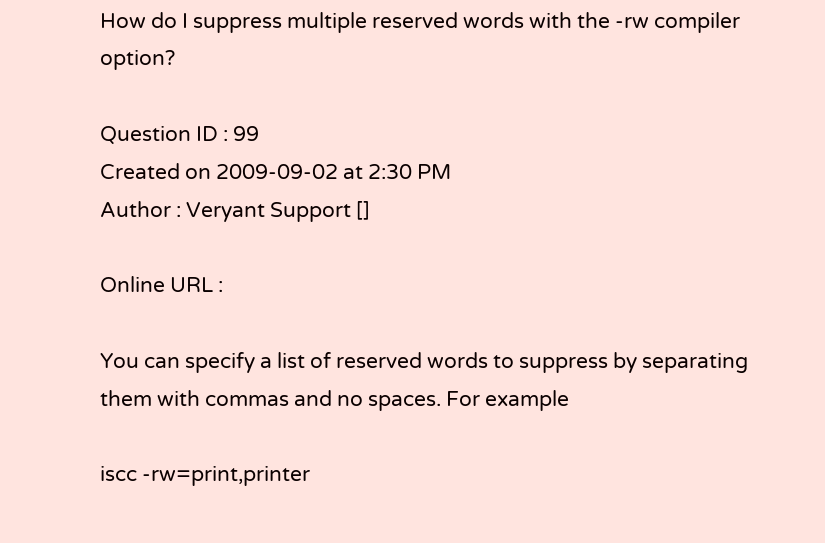How do I suppress multiple reserved words with the -rw compiler option?

Question ID : 99
Created on 2009-09-02 at 2:30 PM
Author : Veryant Support []

Online URL :

You can specify a list of reserved words to suppress by separating them with commas and no spaces. For example

iscc -rw=print,printer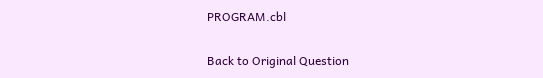PROGRAM.cbl

Back to Original Question